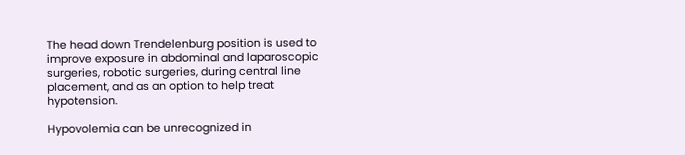The head down Trendelenburg position is used to improve exposure in abdominal and laparoscopic surgeries, robotic surgeries, during central line placement, and as an option to help treat hypotension.

Hypovolemia can be unrecognized in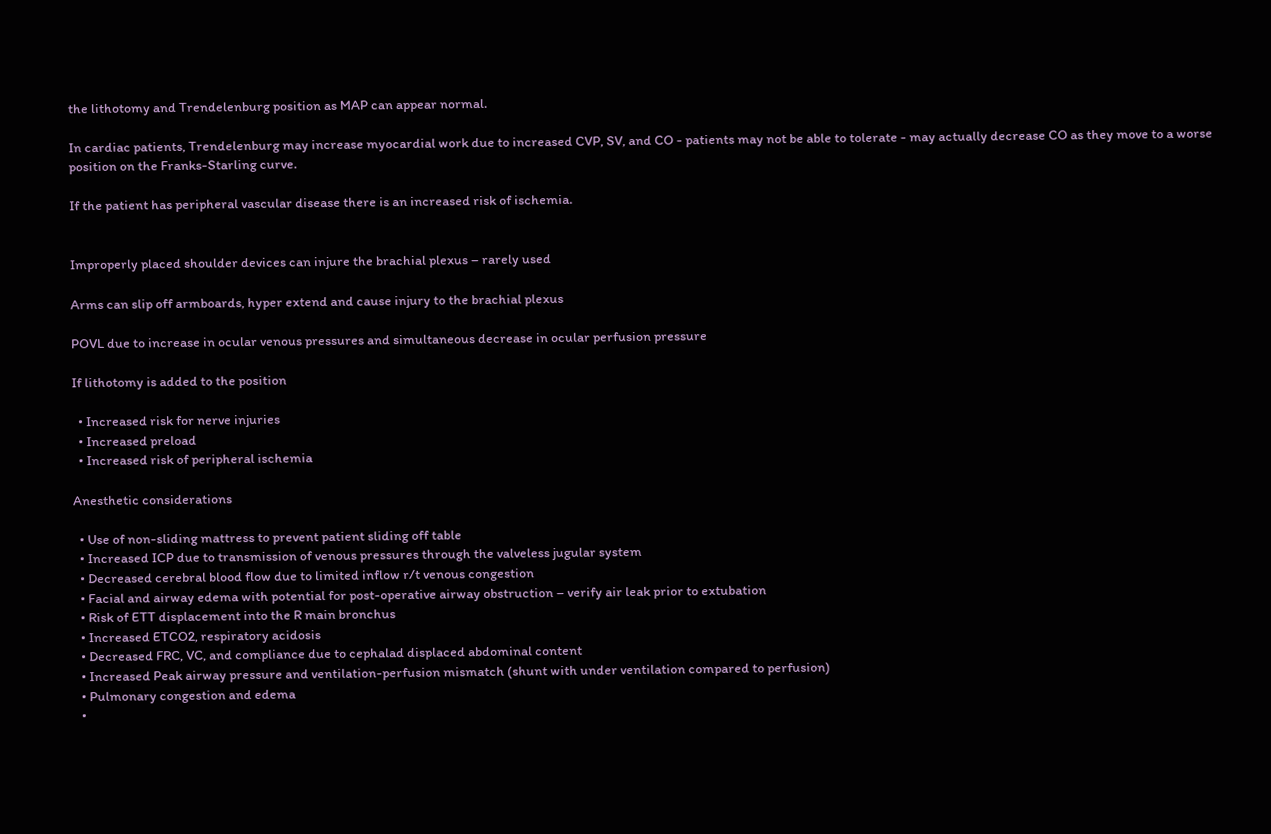the lithotomy and Trendelenburg position as MAP can appear normal.

In cardiac patients, Trendelenburg may increase myocardial work due to increased CVP, SV, and CO - patients may not be able to tolerate - may actually decrease CO as they move to a worse position on the Franks-Starling curve.

If the patient has peripheral vascular disease there is an increased risk of ischemia.


Improperly placed shoulder devices can injure the brachial plexus – rarely used

Arms can slip off armboards, hyper extend and cause injury to the brachial plexus

POVL due to increase in ocular venous pressures and simultaneous decrease in ocular perfusion pressure

If lithotomy is added to the position

  • Increased risk for nerve injuries
  • Increased preload
  • Increased risk of peripheral ischemia

Anesthetic considerations

  • Use of non-sliding mattress to prevent patient sliding off table
  • Increased ICP due to transmission of venous pressures through the valveless jugular system
  • Decreased cerebral blood flow due to limited inflow r/t venous congestion
  • Facial and airway edema with potential for post-operative airway obstruction – verify air leak prior to extubation
  • Risk of ETT displacement into the R main bronchus
  • Increased ETCO2, respiratory acidosis
  • Decreased FRC, VC, and compliance due to cephalad displaced abdominal content
  • Increased Peak airway pressure and ventilation-perfusion mismatch (shunt with under ventilation compared to perfusion)
  • Pulmonary congestion and edema
  •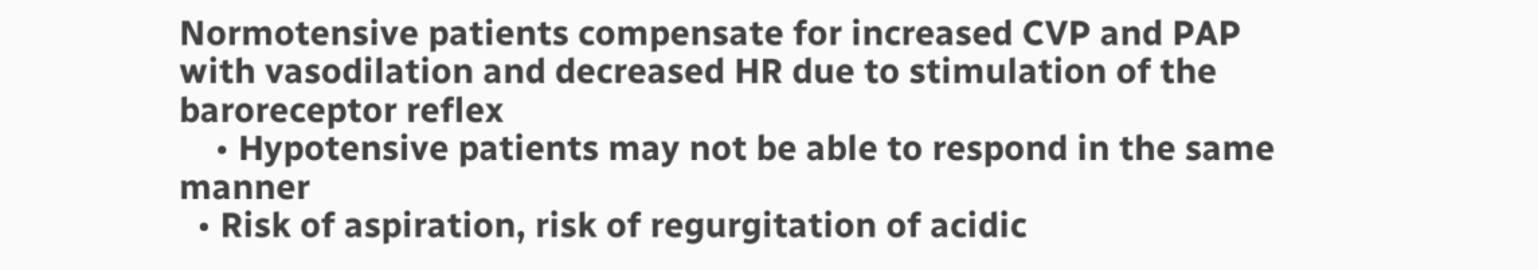Normotensive patients compensate for increased CVP and PAP with vasodilation and decreased HR due to stimulation of the baroreceptor reflex
    • Hypotensive patients may not be able to respond in the same manner
  • Risk of aspiration, risk of regurgitation of acidic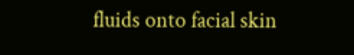fluids onto facial skin